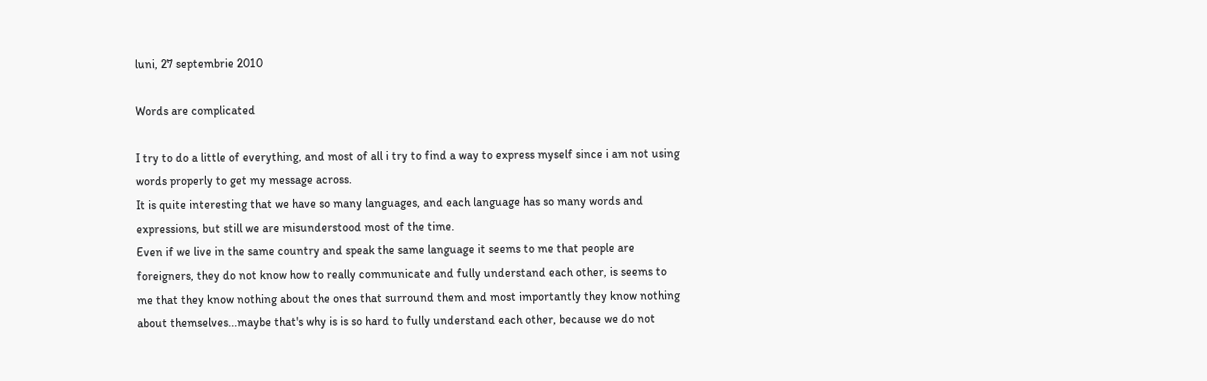luni, 27 septembrie 2010

Words are complicated

I try to do a little of everything, and most of all i try to find a way to express myself since i am not using words properly to get my message across.
It is quite interesting that we have so many languages, and each language has so many words and expressions, but still we are misunderstood most of the time.
Even if we live in the same country and speak the same language it seems to me that people are foreigners, they do not know how to really communicate and fully understand each other, is seems to me that they know nothing about the ones that surround them and most importantly they know nothing about themselves...maybe that's why is is so hard to fully understand each other, because we do not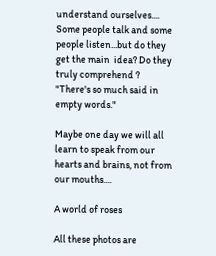understand ourselves....
Some people talk and some people listen...but do they get the main  idea? Do they truly comprehend ?
"There's so much said in empty words."

Maybe one day we will all learn to speak from our hearts and brains, not from our mouths....

A world of roses

All these photos are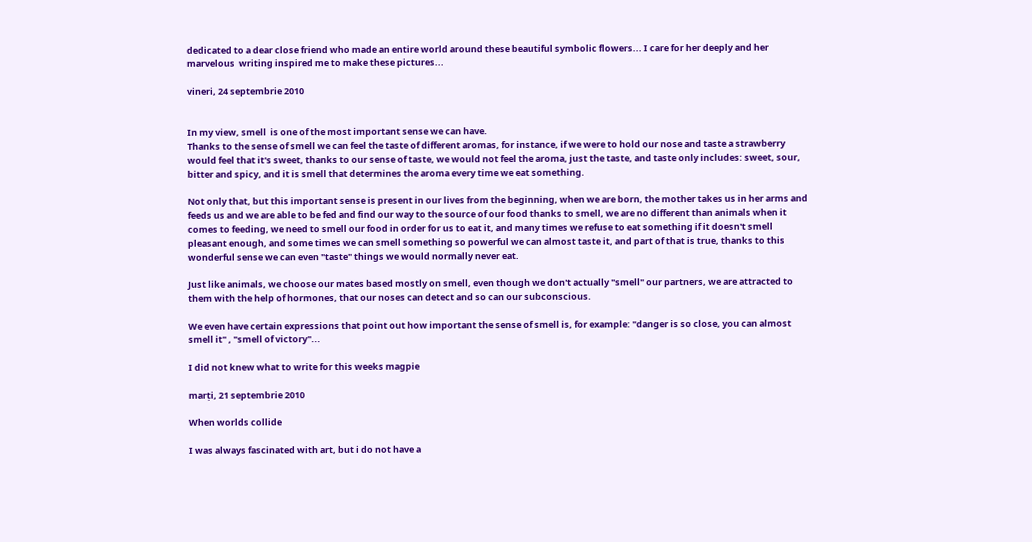dedicated to a dear close friend who made an entire world around these beautiful symbolic flowers... I care for her deeply and her marvelous  writing inspired me to make these pictures...

vineri, 24 septembrie 2010


In my view, smell  is one of the most important sense we can have.
Thanks to the sense of smell we can feel the taste of different aromas, for instance, if we were to hold our nose and taste a strawberry would feel that it's sweet, thanks to our sense of taste, we would not feel the aroma, just the taste, and taste only includes: sweet, sour, bitter and spicy, and it is smell that determines the aroma every time we eat something.

Not only that, but this important sense is present in our lives from the beginning, when we are born, the mother takes us in her arms and feeds us and we are able to be fed and find our way to the source of our food thanks to smell, we are no different than animals when it comes to feeding, we need to smell our food in order for us to eat it, and many times we refuse to eat something if it doesn't smell pleasant enough, and some times we can smell something so powerful we can almost taste it, and part of that is true, thanks to this wonderful sense we can even "taste" things we would normally never eat.

Just like animals, we choose our mates based mostly on smell, even though we don't actually "smell" our partners, we are attracted to them with the help of hormones, that our noses can detect and so can our subconscious.

We even have certain expressions that point out how important the sense of smell is, for example: "danger is so close, you can almost smell it" , "smell of victory"...

I did not knew what to write for this weeks magpie

marți, 21 septembrie 2010

When worlds collide

I was always fascinated with art, but i do not have a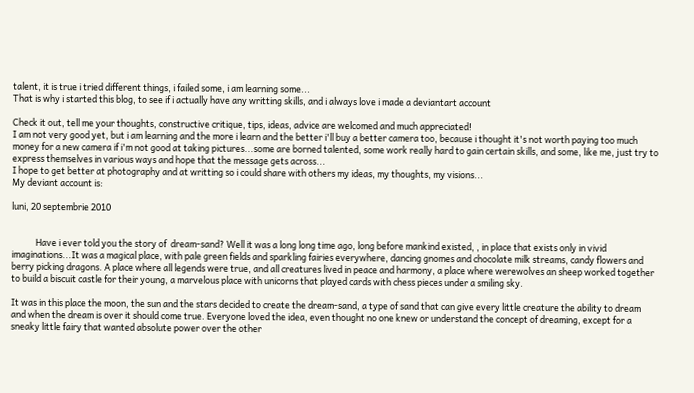talent, it is true i tried different things, i failed some, i am learning some...
That is why i started this blog, to see if i actually have any writting skills, and i always love i made a deviantart account

Check it out, tell me your thoughts, constructive critique, tips, ideas, advice are welcomed and much appreciated!
I am not very good yet, but i am learning and the more i learn and the better i'll buy a better camera too, because i thought it's not worth paying too much money for a new camera if i'm not good at taking pictures...some are borned talented, some work really hard to gain certain skills, and some, like me, just try to express themselves in various ways and hope that the message gets across...
I hope to get better at photography and at writting so i could share with others my ideas, my thoughts, my visions...
My deviant account is:

luni, 20 septembrie 2010


            Have i ever told you the story of  dream-sand? Well it was a long long time ago, long before mankind existed, , in place that exists only in vivid imaginations...It was a magical place, with pale green fields and sparkling fairies everywhere, dancing gnomes and chocolate milk streams, candy flowers and berry picking dragons. A place where all legends were true, and all creatures lived in peace and harmony, a place where werewolves an sheep worked together to build a biscuit castle for their young, a marvelous place with unicorns that played cards with chess pieces under a smiling sky.

It was in this place the moon, the sun and the stars decided to create the dream-sand, a type of sand that can give every little creature the ability to dream and when the dream is over it should come true. Everyone loved the idea, even thought no one knew or understand the concept of dreaming, except for a sneaky little fairy that wanted absolute power over the other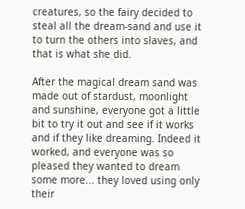creatures, so the fairy decided to steal all the dream-sand and use it to turn the others into slaves, and that is what she did.

After the magical dream sand was made out of stardust, moonlight and sunshine, everyone got a little bit to try it out and see if it works and if they like dreaming. Indeed it worked, and everyone was so pleased they wanted to dream some more... they loved using only their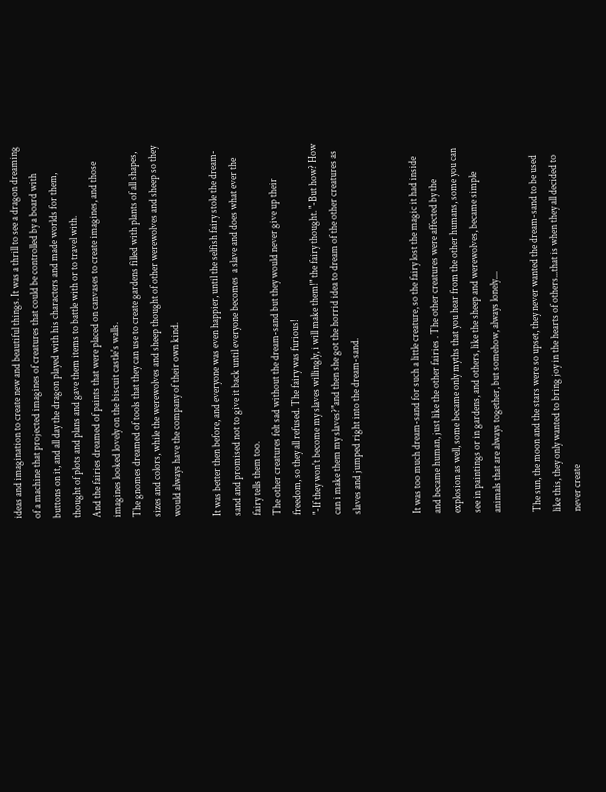ideas and imagination to create new and beautiful things. It was a thrill to see a dragon dreaming of a machine that projected imagines of creatures that could be controlled by a board with buttons on it, and all day the dragon played with his characters and made worlds for them, thought of plots and plans and gave them items to battle with or to travel with.
And the fairies dreamed of paints that were placed on canvases to create imagines, and those imagines looked lovely on the biscuit castle's walls.
The gnomes dreamed of tools that they can use to create gardens filled with plants of all shapes, sizes and colors, while the werewolves and sheep thought of other werewolves and sheep so they would always have the company of their own kind.

It was better then before, and everyone was even happier, until the selfish fairy stole the dream-sand and promised not to give it back until everyone becomes  a slave and does what ever the fairy tells them too.
The other creatures felt sad without the dream-sand but they would never give up their freedom, so they all refused. The fairy was furious!
"-If they won't become my slaves willingly, i will make them!" the fairy thought. "-But how? How can i make them my slaves?"and then she got the horrid idea to dream of the other creatures as slaves and jumped right into the dream-sand.


It was too much dream-sand for such a little creature, so the fairy lost the magic it had inside and became human, just like the other fairies . The other creatures were affected by the explosion as well, some became only myths that you hear from the other humans, some you can see in paintings or in gardens, and others, like the sheep and werewolves, became simple animals that are always together, but somehow, always lonely....

The sun, the moon and the stars were so upset, they never wanted the dream-sand to be used like this, they only wanted to bring joy in the hearts of others...that is when they all decided to never create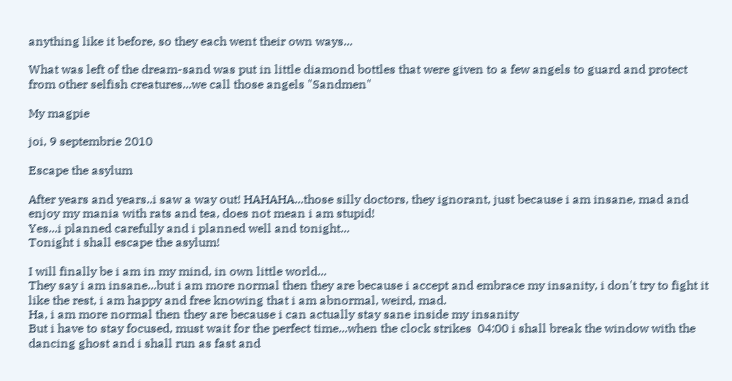anything like it before, so they each went their own ways...

What was left of the dream-sand was put in little diamond bottles that were given to a few angels to guard and protect from other selfish creatures...we call those angels "Sandmen"

My magpie

joi, 9 septembrie 2010

Escape the asylum

After years and years..i saw a way out! HAHAHA...those silly doctors, they ignorant, just because i am insane, mad and enjoy my mania with rats and tea, does not mean i am stupid!
Yes...i planned carefully and i planned well and tonight...
Tonight i shall escape the asylum!

I will finally be i am in my mind, in own little world...
They say i am insane...but i am more normal then they are because i accept and embrace my insanity, i don't try to fight it like the rest, i am happy and free knowing that i am abnormal, weird, mad.
Ha, i am more normal then they are because i can actually stay sane inside my insanity
But i have to stay focused, must wait for the perfect time...when the clock strikes  04:00 i shall break the window with the dancing ghost and i shall run as fast and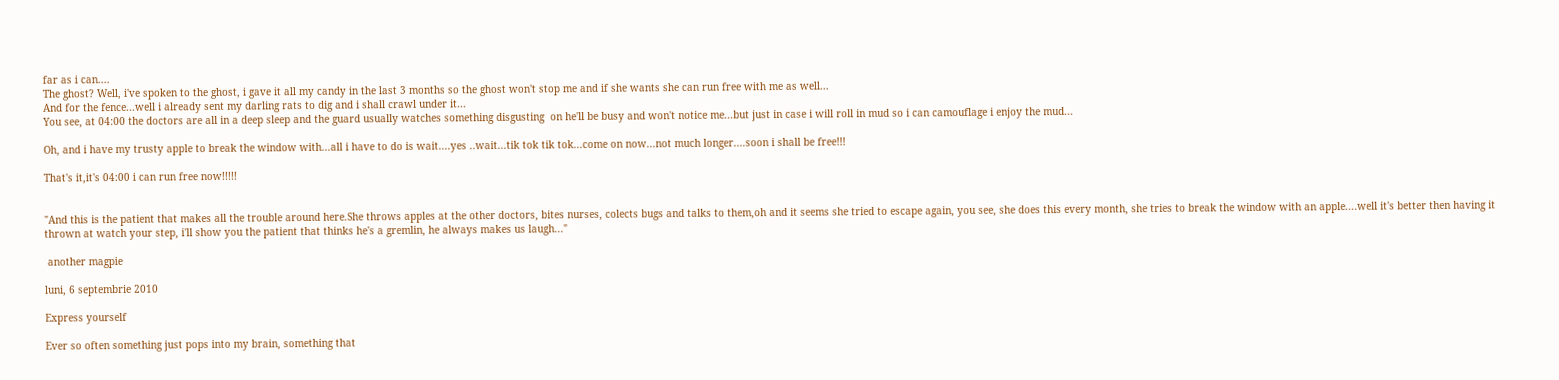far as i can....
The ghost? Well, i've spoken to the ghost, i gave it all my candy in the last 3 months so the ghost won't stop me and if she wants she can run free with me as well...
And for the fence...well i already sent my darling rats to dig and i shall crawl under it...
You see, at 04:00 the doctors are all in a deep sleep and the guard usually watches something disgusting  on he'll be busy and won't notice me...but just in case i will roll in mud so i can camouflage i enjoy the mud...

Oh, and i have my trusty apple to break the window with...all i have to do is wait....yes ..wait...tik tok tik tok...come on now...not much longer....soon i shall be free!!!

That's it,it's 04:00 i can run free now!!!!!


"And this is the patient that makes all the trouble around here.She throws apples at the other doctors, bites nurses, colects bugs and talks to them,oh and it seems she tried to escape again, you see, she does this every month, she tries to break the window with an apple....well it's better then having it thrown at watch your step, i'll show you the patient that thinks he's a gremlin, he always makes us laugh..."

 another magpie

luni, 6 septembrie 2010

Express yourself

Ever so often something just pops into my brain, something that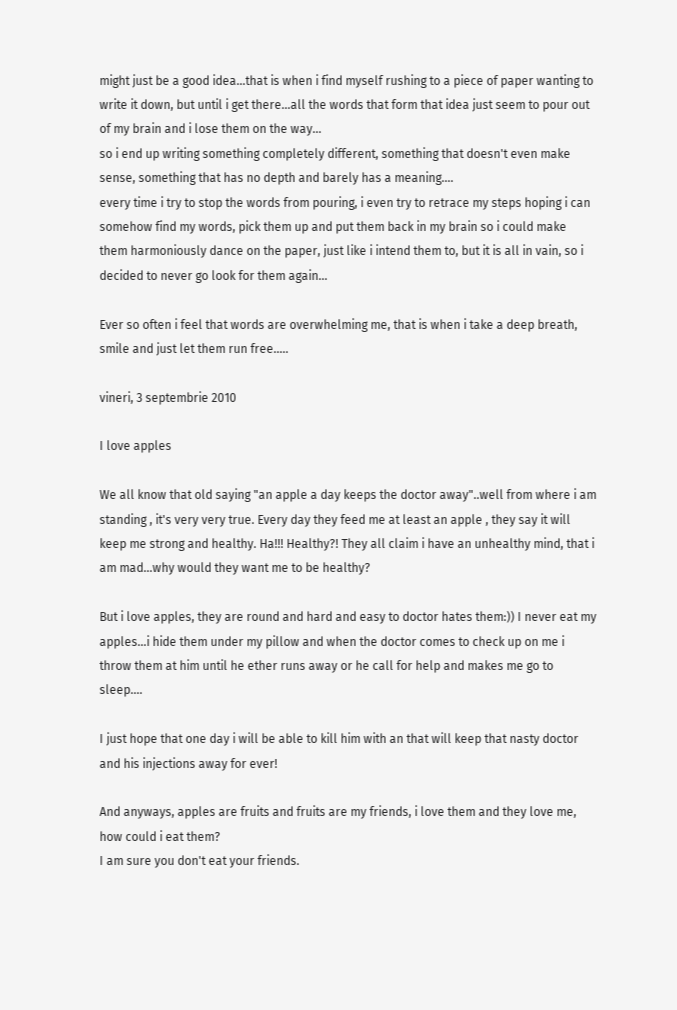might just be a good idea...that is when i find myself rushing to a piece of paper wanting to write it down, but until i get there...all the words that form that idea just seem to pour out of my brain and i lose them on the way...
so i end up writing something completely different, something that doesn't even make sense, something that has no depth and barely has a meaning....
every time i try to stop the words from pouring, i even try to retrace my steps hoping i can somehow find my words, pick them up and put them back in my brain so i could make them harmoniously dance on the paper, just like i intend them to, but it is all in vain, so i decided to never go look for them again...

Ever so often i feel that words are overwhelming me, that is when i take a deep breath, smile and just let them run free.....

vineri, 3 septembrie 2010

I love apples

We all know that old saying "an apple a day keeps the doctor away"..well from where i am standing , it's very very true. Every day they feed me at least an apple , they say it will keep me strong and healthy. Ha!!! Healthy?! They all claim i have an unhealthy mind, that i am mad...why would they want me to be healthy?

But i love apples, they are round and hard and easy to doctor hates them:)) I never eat my apples...i hide them under my pillow and when the doctor comes to check up on me i throw them at him until he ether runs away or he call for help and makes me go to sleep....

I just hope that one day i will be able to kill him with an that will keep that nasty doctor and his injections away for ever!

And anyways, apples are fruits and fruits are my friends, i love them and they love me, how could i eat them?
I am sure you don't eat your friends.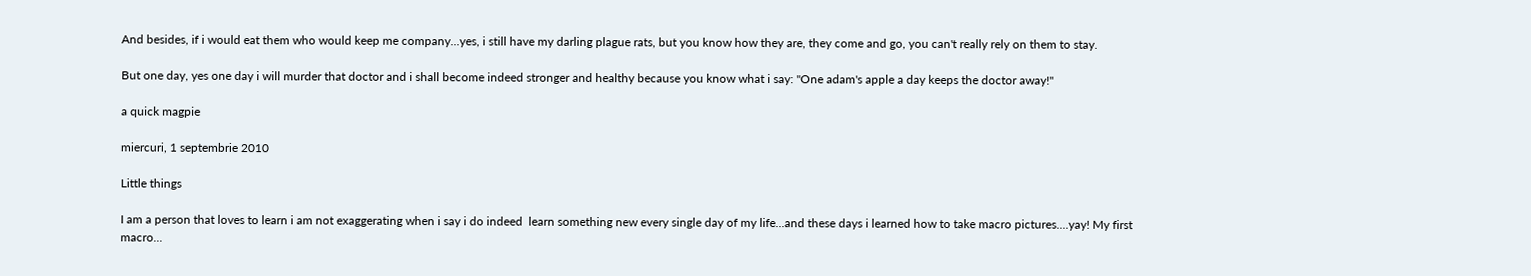And besides, if i would eat them who would keep me company...yes, i still have my darling plague rats, but you know how they are, they come and go, you can't really rely on them to stay.

But one day, yes one day i will murder that doctor and i shall become indeed stronger and healthy because you know what i say: "One adam's apple a day keeps the doctor away!"

a quick magpie

miercuri, 1 septembrie 2010

Little things

I am a person that loves to learn i am not exaggerating when i say i do indeed  learn something new every single day of my life...and these days i learned how to take macro pictures....yay! My first macro...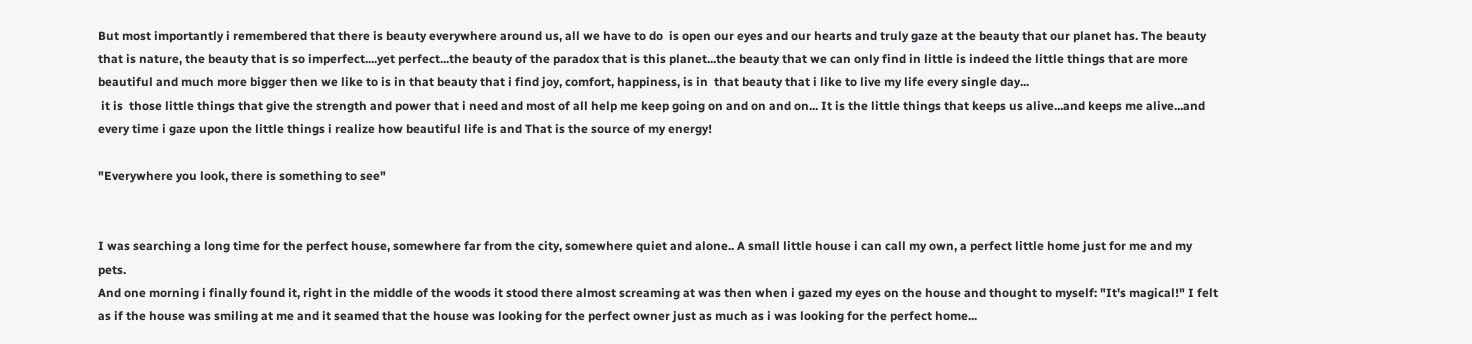But most importantly i remembered that there is beauty everywhere around us, all we have to do  is open our eyes and our hearts and truly gaze at the beauty that our planet has. The beauty that is nature, the beauty that is so imperfect....yet perfect...the beauty of the paradox that is this planet...the beauty that we can only find in little is indeed the little things that are more beautiful and much more bigger then we like to is in that beauty that i find joy, comfort, happiness, is in  that beauty that i like to live my life every single day...
 it is  those little things that give the strength and power that i need and most of all help me keep going on and on and on... It is the little things that keeps us alive...and keeps me alive...and every time i gaze upon the little things i realize how beautiful life is and That is the source of my energy!

"Everywhere you look, there is something to see"


I was searching a long time for the perfect house, somewhere far from the city, somewhere quiet and alone.. A small little house i can call my own, a perfect little home just for me and my pets.
And one morning i finally found it, right in the middle of the woods it stood there almost screaming at was then when i gazed my eyes on the house and thought to myself: "It's magical!" I felt as if the house was smiling at me and it seamed that the house was looking for the perfect owner just as much as i was looking for the perfect home...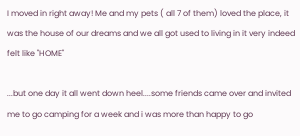I moved in right away! Me and my pets ( all 7 of them) loved the place, it was the house of our dreams and we all got used to living in it very indeed felt like "HOME"

...but one day it all went down heel....some friends came over and invited me to go camping for a week and i was more than happy to go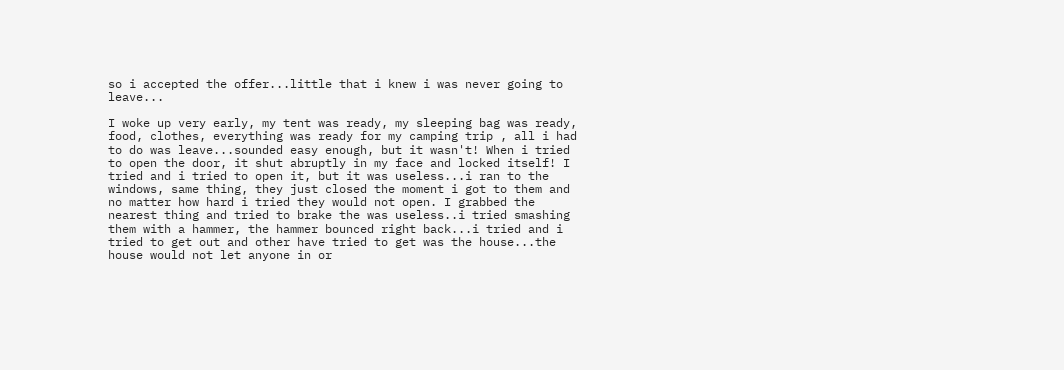so i accepted the offer...little that i knew i was never going to leave...

I woke up very early, my tent was ready, my sleeping bag was ready, food, clothes, everything was ready for my camping trip , all i had to do was leave...sounded easy enough, but it wasn't! When i tried to open the door, it shut abruptly in my face and locked itself! I tried and i tried to open it, but it was useless...i ran to the windows, same thing, they just closed the moment i got to them and no matter how hard i tried they would not open. I grabbed the nearest thing and tried to brake the was useless..i tried smashing them with a hammer, the hammer bounced right back...i tried and i tried to get out and other have tried to get was the house...the house would not let anyone in or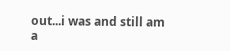out...i was and still am a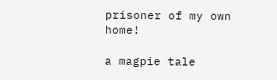prisoner of my own home!

a magpie tale